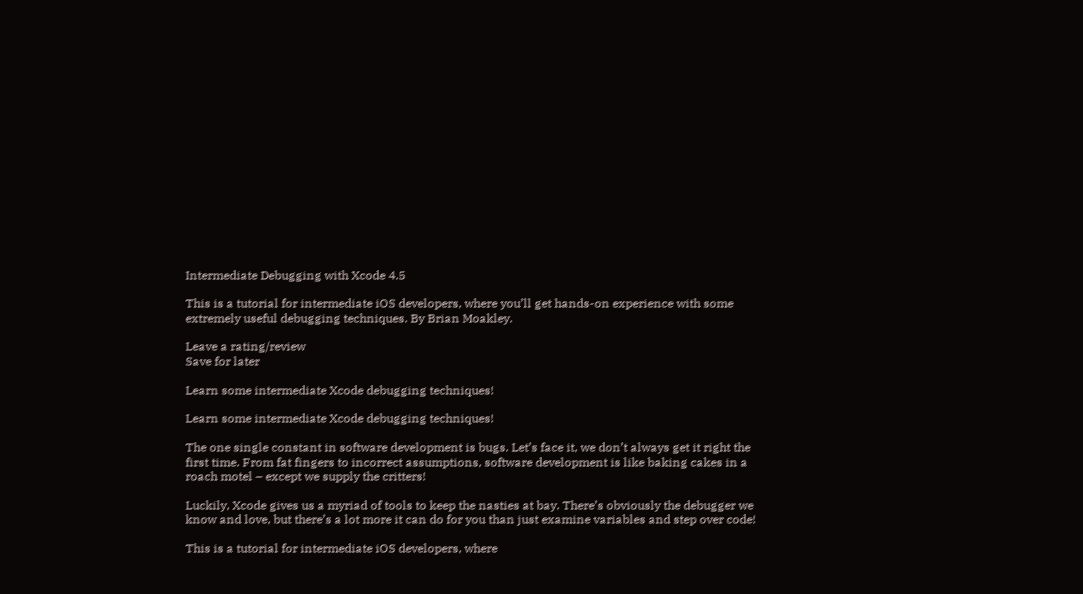Intermediate Debugging with Xcode 4.5

This is a tutorial for intermediate iOS developers, where you’ll get hands-on experience with some extremely useful debugging techniques. By Brian Moakley.

Leave a rating/review
Save for later

Learn some intermediate Xcode debugging techniques!

Learn some intermediate Xcode debugging techniques!

The one single constant in software development is bugs. Let’s face it, we don’t always get it right the first time. From fat fingers to incorrect assumptions, software development is like baking cakes in a roach motel – except we supply the critters!

Luckily, Xcode gives us a myriad of tools to keep the nasties at bay. There’s obviously the debugger we know and love, but there’s a lot more it can do for you than just examine variables and step over code!

This is a tutorial for intermediate iOS developers, where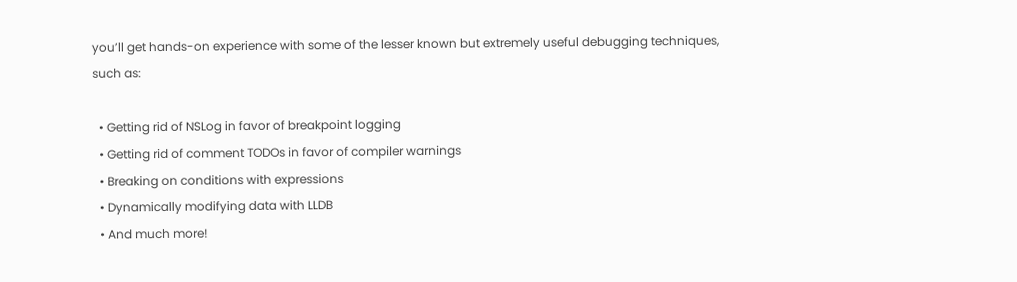you’ll get hands-on experience with some of the lesser known but extremely useful debugging techniques, such as:

  • Getting rid of NSLog in favor of breakpoint logging
  • Getting rid of comment TODOs in favor of compiler warnings
  • Breaking on conditions with expressions
  • Dynamically modifying data with LLDB
  • And much more!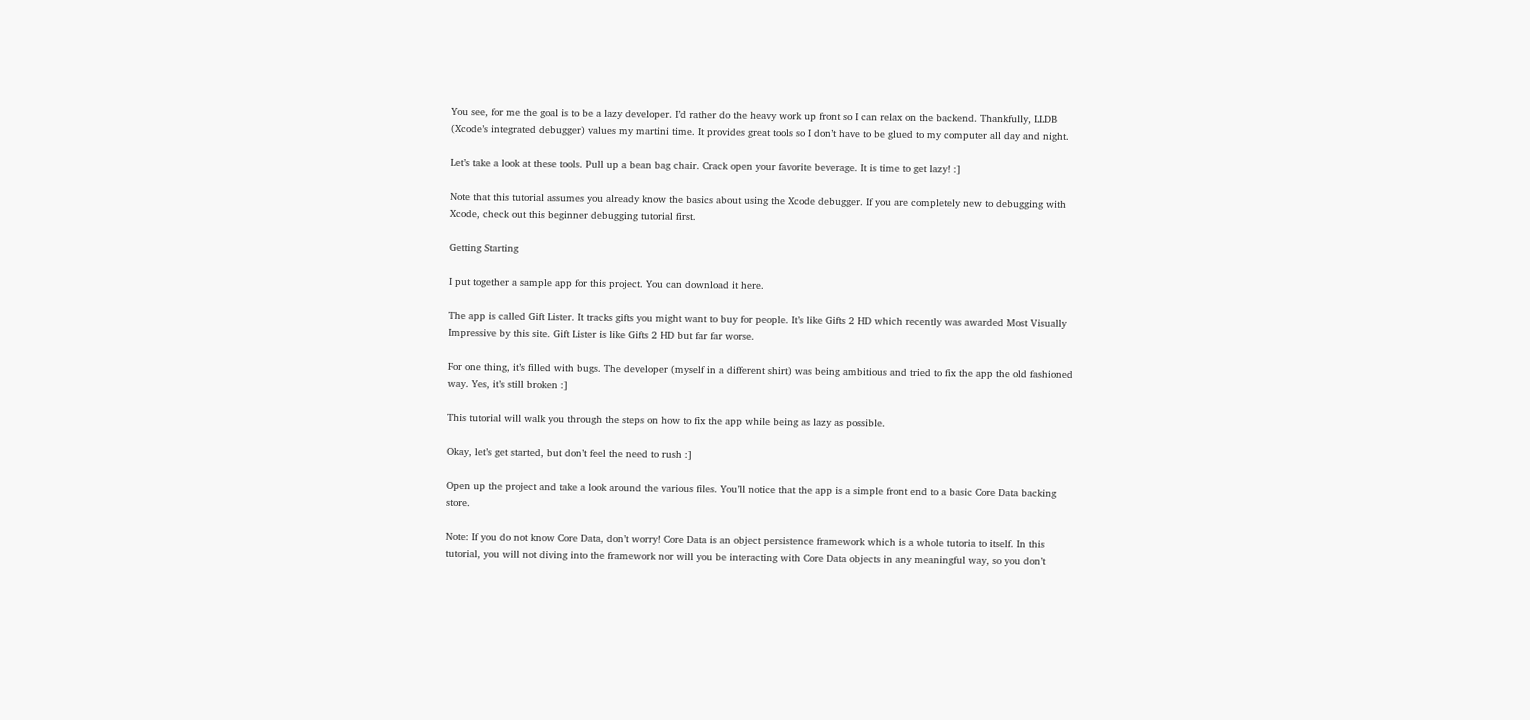You see, for me the goal is to be a lazy developer. I’d rather do the heavy work up front so I can relax on the backend. Thankfully, LLDB (Xcode’s integrated debugger) values my martini time. It provides great tools so I don’t have to be glued to my computer all day and night.

Let’s take a look at these tools. Pull up a bean bag chair. Crack open your favorite beverage. It is time to get lazy! :]

Note that this tutorial assumes you already know the basics about using the Xcode debugger. If you are completely new to debugging with Xcode, check out this beginner debugging tutorial first.

Getting Starting

I put together a sample app for this project. You can download it here.

The app is called Gift Lister. It tracks gifts you might want to buy for people. It’s like Gifts 2 HD which recently was awarded Most Visually Impressive by this site. Gift Lister is like Gifts 2 HD but far far worse.

For one thing, it’s filled with bugs. The developer (myself in a different shirt) was being ambitious and tried to fix the app the old fashioned way. Yes, it’s still broken :]

This tutorial will walk you through the steps on how to fix the app while being as lazy as possible.

Okay, let’s get started, but don’t feel the need to rush :]

Open up the project and take a look around the various files. You’ll notice that the app is a simple front end to a basic Core Data backing store.

Note: If you do not know Core Data, don’t worry! Core Data is an object persistence framework which is a whole tutoria to itself. In this tutorial, you will not diving into the framework nor will you be interacting with Core Data objects in any meaningful way, so you don’t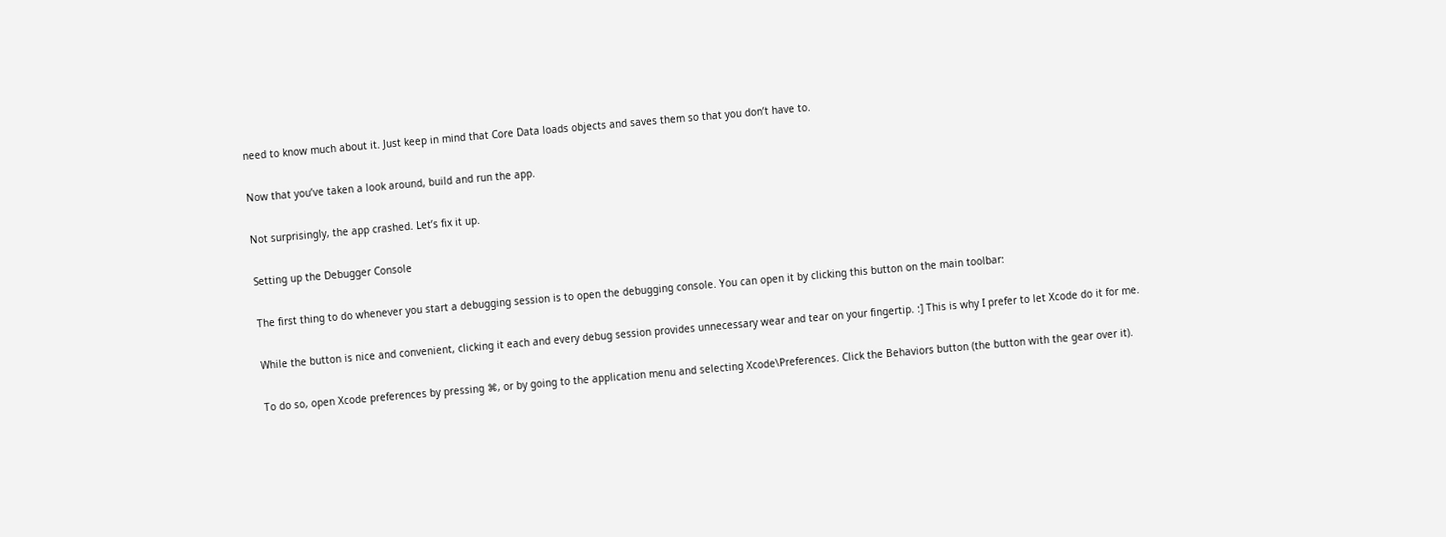need to know much about it. Just keep in mind that Core Data loads objects and saves them so that you don’t have to.

Now that you’ve taken a look around, build and run the app.

Not surprisingly, the app crashed. Let’s fix it up.

Setting up the Debugger Console

The first thing to do whenever you start a debugging session is to open the debugging console. You can open it by clicking this button on the main toolbar:

While the button is nice and convenient, clicking it each and every debug session provides unnecessary wear and tear on your fingertip. :] This is why I prefer to let Xcode do it for me.

To do so, open Xcode preferences by pressing ⌘, or by going to the application menu and selecting Xcode\Preferences. Click the Behaviors button (the button with the gear over it).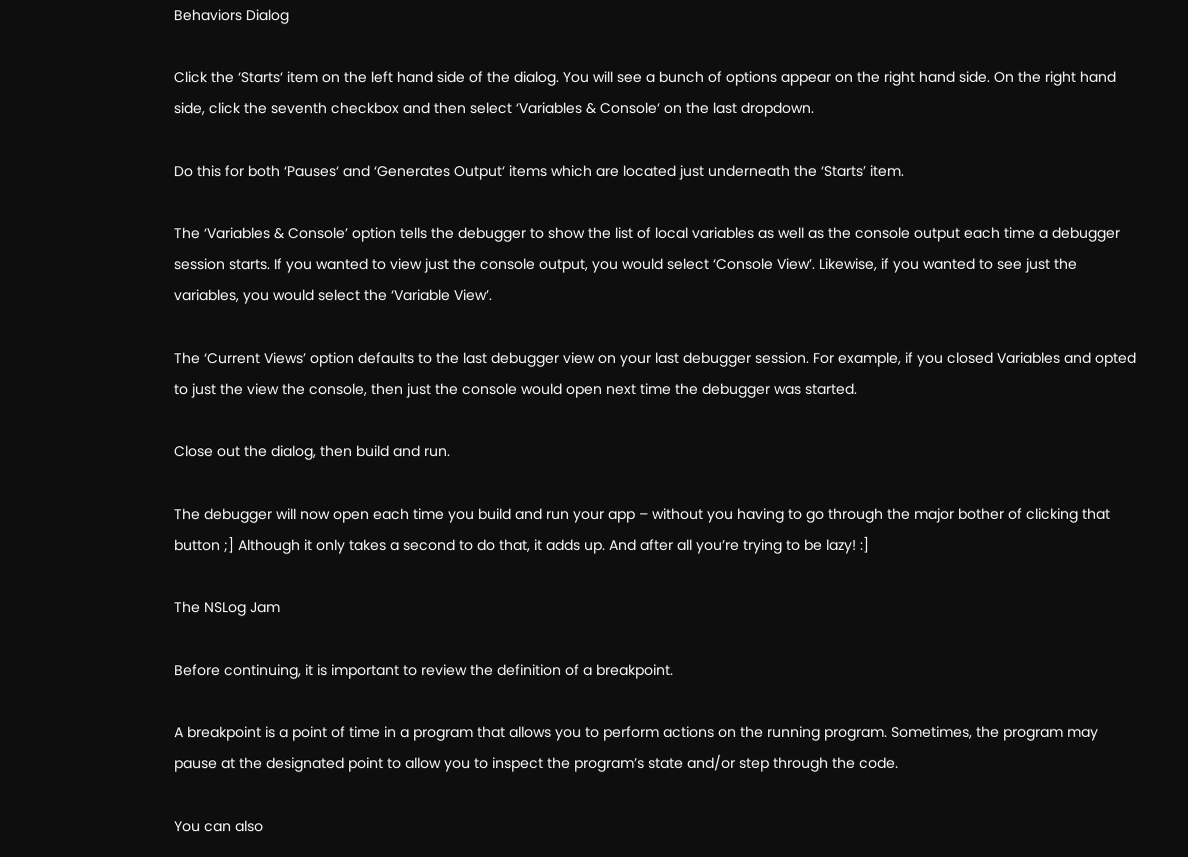Behaviors Dialog

Click the ‘Starts‘ item on the left hand side of the dialog. You will see a bunch of options appear on the right hand side. On the right hand side, click the seventh checkbox and then select ‘Variables & Console‘ on the last dropdown.

Do this for both ‘Pauses‘ and ‘Generates Output‘ items which are located just underneath the ‘Starts’ item.

The ‘Variables & Console’ option tells the debugger to show the list of local variables as well as the console output each time a debugger session starts. If you wanted to view just the console output, you would select ‘Console View’. Likewise, if you wanted to see just the variables, you would select the ‘Variable View’.

The ‘Current Views’ option defaults to the last debugger view on your last debugger session. For example, if you closed Variables and opted to just the view the console, then just the console would open next time the debugger was started.

Close out the dialog, then build and run.

The debugger will now open each time you build and run your app – without you having to go through the major bother of clicking that button ;] Although it only takes a second to do that, it adds up. And after all you’re trying to be lazy! :]

The NSLog Jam

Before continuing, it is important to review the definition of a breakpoint.

A breakpoint is a point of time in a program that allows you to perform actions on the running program. Sometimes, the program may pause at the designated point to allow you to inspect the program’s state and/or step through the code.

You can also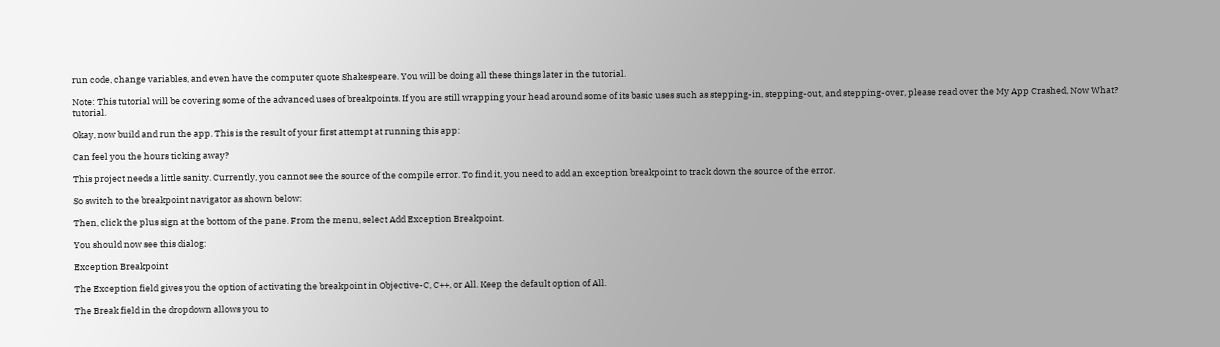run code, change variables, and even have the computer quote Shakespeare. You will be doing all these things later in the tutorial.

Note: This tutorial will be covering some of the advanced uses of breakpoints. If you are still wrapping your head around some of its basic uses such as stepping-in, stepping-out, and stepping-over, please read over the My App Crashed, Now What? tutorial.

Okay, now build and run the app. This is the result of your first attempt at running this app:

Can feel you the hours ticking away?

This project needs a little sanity. Currently, you cannot see the source of the compile error. To find it, you need to add an exception breakpoint to track down the source of the error.

So switch to the breakpoint navigator as shown below:

Then, click the plus sign at the bottom of the pane. From the menu, select Add Exception Breakpoint.

You should now see this dialog:

Exception Breakpoint

The Exception field gives you the option of activating the breakpoint in Objective-C, C++, or All. Keep the default option of All.

The Break field in the dropdown allows you to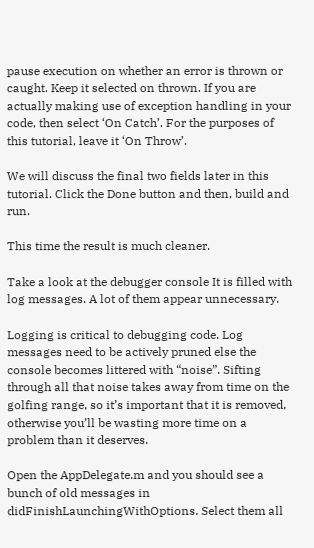pause execution on whether an error is thrown or caught. Keep it selected on thrown. If you are actually making use of exception handling in your code, then select ‘On Catch’. For the purposes of this tutorial, leave it ‘On Throw’.

We will discuss the final two fields later in this tutorial. Click the Done button and then, build and run.

This time the result is much cleaner.

Take a look at the debugger console It is filled with log messages. A lot of them appear unnecessary.

Logging is critical to debugging code. Log messages need to be actively pruned else the console becomes littered with “noise”. Sifting through all that noise takes away from time on the golfing range, so it’s important that it is removed, otherwise you’ll be wasting more time on a problem than it deserves.

Open the AppDelegate.m and you should see a bunch of old messages in didFinishLaunchingWithOptions. Select them all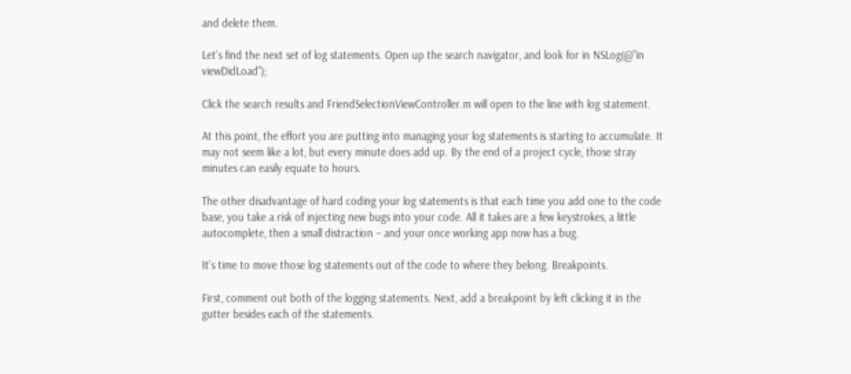and delete them.

Let’s find the next set of log statements. Open up the search navigator, and look for in NSLog(@”in viewDidLoad”);

Click the search results and FriendSelectionViewController.m will open to the line with log statement.

At this point, the effort you are putting into managing your log statements is starting to accumulate. It may not seem like a lot, but every minute does add up. By the end of a project cycle, those stray minutes can easily equate to hours.

The other disadvantage of hard coding your log statements is that each time you add one to the code base, you take a risk of injecting new bugs into your code. All it takes are a few keystrokes, a little autocomplete, then a small distraction – and your once working app now has a bug.

It’s time to move those log statements out of the code to where they belong. Breakpoints.

First, comment out both of the logging statements. Next, add a breakpoint by left clicking it in the gutter besides each of the statements.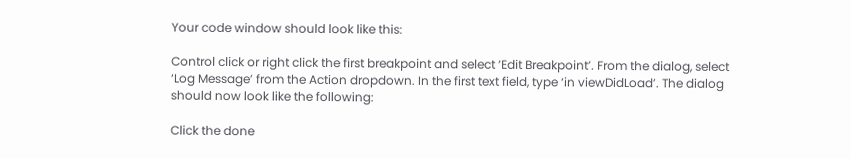Your code window should look like this:

Control click or right click the first breakpoint and select ‘Edit Breakpoint’. From the dialog, select ‘Log Message’ from the Action dropdown. In the first text field, type ‘in viewDidLoad’. The dialog should now look like the following:

Click the done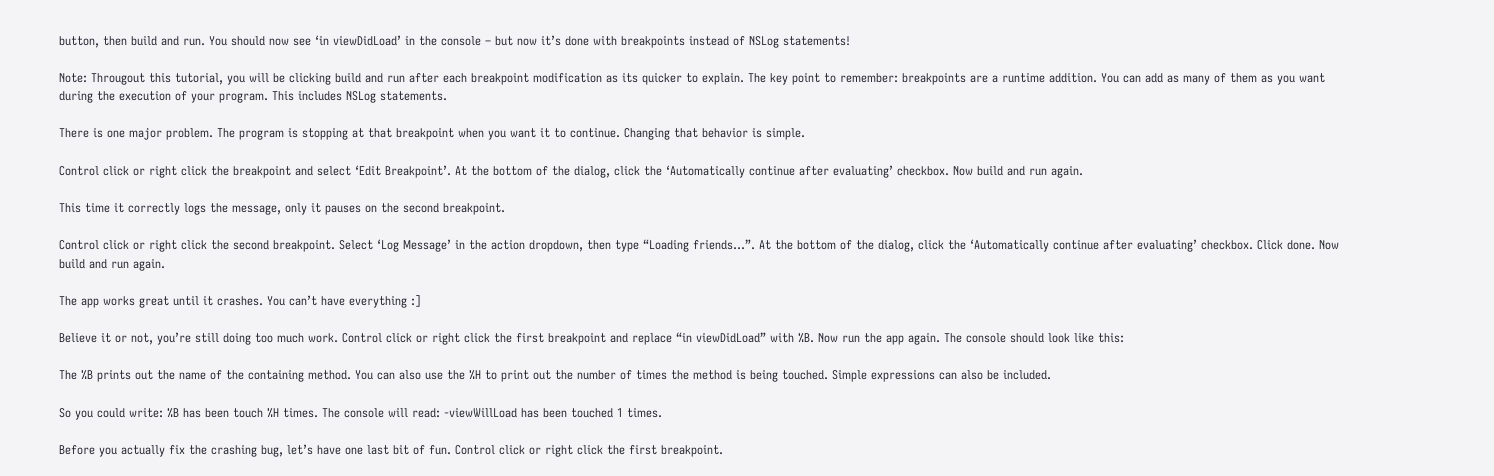button, then build and run. You should now see ‘in viewDidLoad’ in the console – but now it’s done with breakpoints instead of NSLog statements!

Note: Througout this tutorial, you will be clicking build and run after each breakpoint modification as its quicker to explain. The key point to remember: breakpoints are a runtime addition. You can add as many of them as you want during the execution of your program. This includes NSLog statements.

There is one major problem. The program is stopping at that breakpoint when you want it to continue. Changing that behavior is simple.

Control click or right click the breakpoint and select ‘Edit Breakpoint’. At the bottom of the dialog, click the ‘Automatically continue after evaluating’ checkbox. Now build and run again.

This time it correctly logs the message, only it pauses on the second breakpoint.

Control click or right click the second breakpoint. Select ‘Log Message’ in the action dropdown, then type “Loading friends…”. At the bottom of the dialog, click the ‘Automatically continue after evaluating’ checkbox. Click done. Now build and run again.

The app works great until it crashes. You can’t have everything :]

Believe it or not, you’re still doing too much work. Control click or right click the first breakpoint and replace “in viewDidLoad” with %B. Now run the app again. The console should look like this:

The %B prints out the name of the containing method. You can also use the %H to print out the number of times the method is being touched. Simple expressions can also be included.

So you could write: %B has been touch %H times. The console will read: -viewWillLoad has been touched 1 times.

Before you actually fix the crashing bug, let’s have one last bit of fun. Control click or right click the first breakpoint.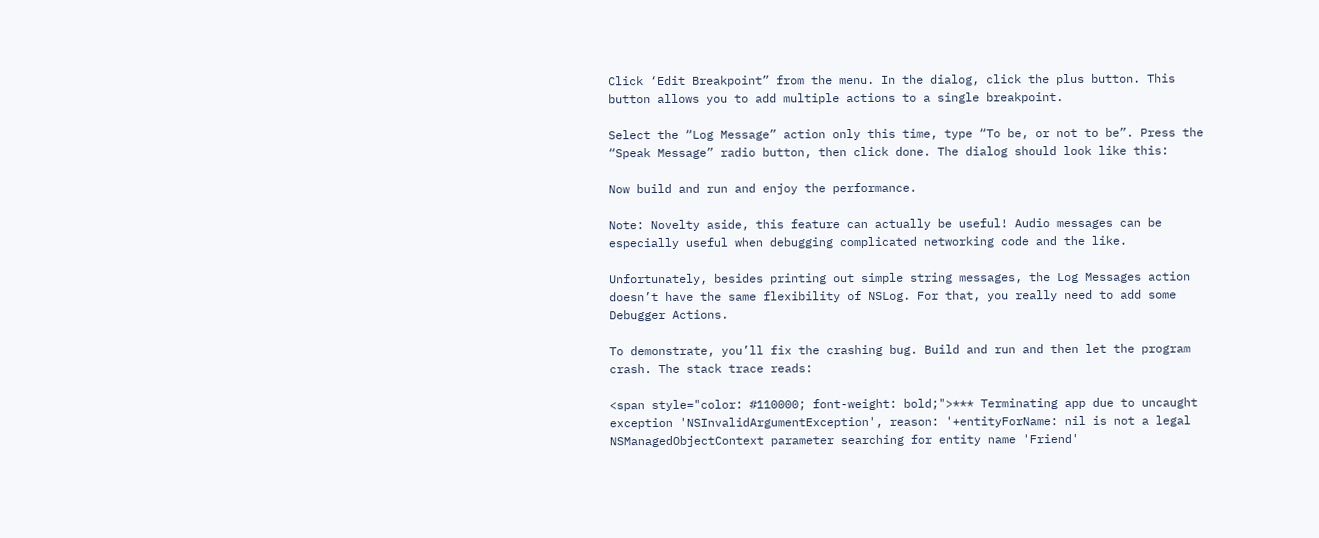Click ‘Edit Breakpoint” from the menu. In the dialog, click the plus button. This button allows you to add multiple actions to a single breakpoint.

Select the “Log Message” action only this time, type “To be, or not to be”. Press the “Speak Message” radio button, then click done. The dialog should look like this:

Now build and run and enjoy the performance.

Note: Novelty aside, this feature can actually be useful! Audio messages can be especially useful when debugging complicated networking code and the like.

Unfortunately, besides printing out simple string messages, the Log Messages action doesn’t have the same flexibility of NSLog. For that, you really need to add some Debugger Actions.

To demonstrate, you’ll fix the crashing bug. Build and run and then let the program crash. The stack trace reads:

<span style="color: #110000; font-weight: bold;">*** Terminating app due to uncaught exception 'NSInvalidArgumentException', reason: '+entityForName: nil is not a legal NSManagedObjectContext parameter searching for entity name 'Friend'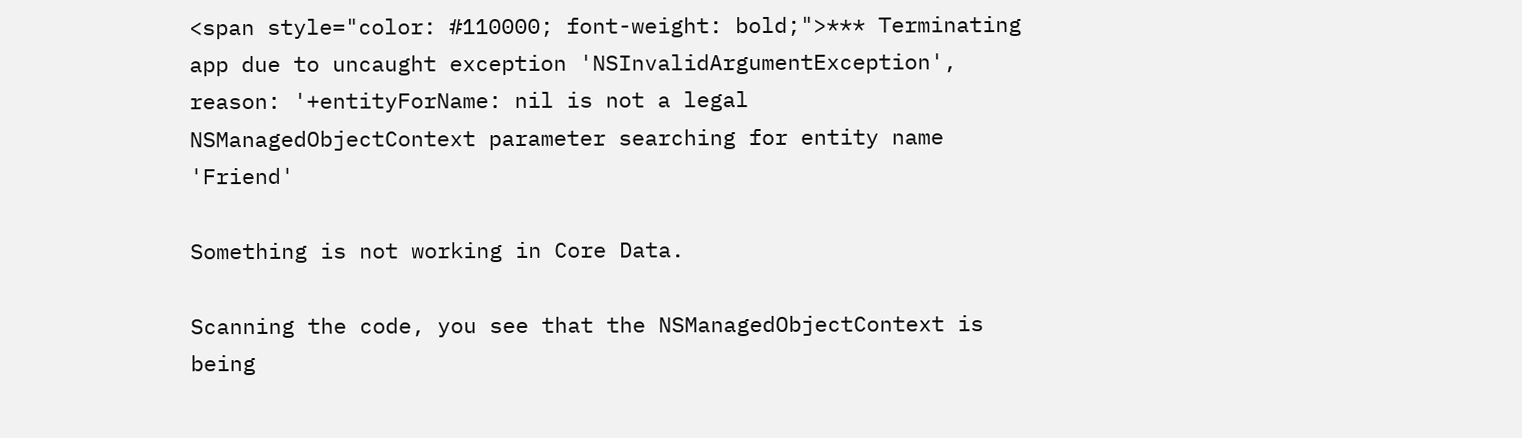<span style="color: #110000; font-weight: bold;">*** Terminating app due to uncaught exception 'NSInvalidArgumentException', reason: '+entityForName: nil is not a legal NSManagedObjectContext parameter searching for entity name 'Friend'

Something is not working in Core Data.

Scanning the code, you see that the NSManagedObjectContext is being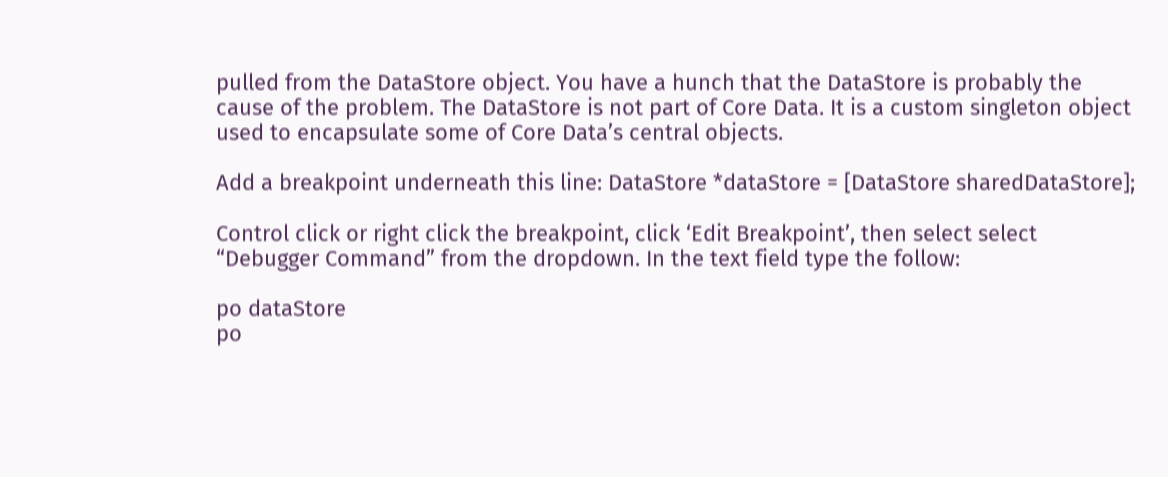pulled from the DataStore object. You have a hunch that the DataStore is probably the cause of the problem. The DataStore is not part of Core Data. It is a custom singleton object used to encapsulate some of Core Data’s central objects.

Add a breakpoint underneath this line: DataStore *dataStore = [DataStore sharedDataStore];

Control click or right click the breakpoint, click ‘Edit Breakpoint’, then select select “Debugger Command” from the dropdown. In the text field type the follow:

po dataStore
po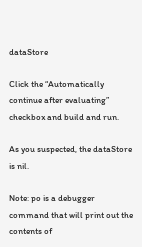dataStore

Click the “Automatically continue after evaluating” checkbox and build and run.

As you suspected, the dataStore is nil.

Note: po is a debugger command that will print out the contents of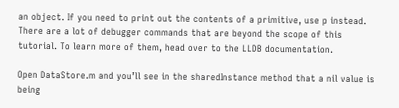an object. If you need to print out the contents of a primitive, use p instead. There are a lot of debugger commands that are beyond the scope of this tutorial. To learn more of them, head over to the LLDB documentation.

Open DataStore.m and you’ll see in the sharedInstance method that a nil value is being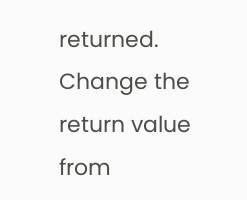returned. Change the return value from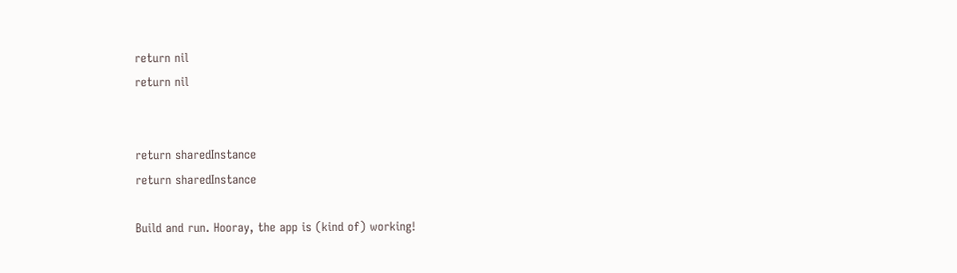return nil
return nil


return sharedInstance
return sharedInstance

Build and run. Hooray, the app is (kind of) working!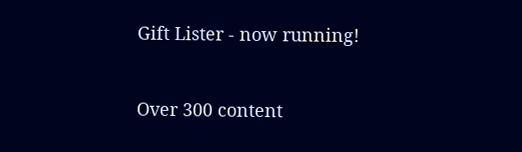Gift Lister - now running!


Over 300 content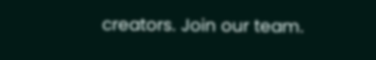creators. Join our team.